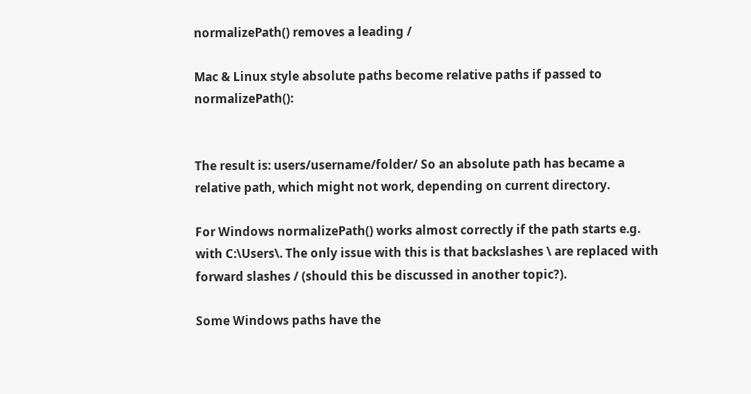normalizePath() removes a leading /

Mac & Linux style absolute paths become relative paths if passed to normalizePath():


The result is: users/username/folder/ So an absolute path has became a relative path, which might not work, depending on current directory.

For Windows normalizePath() works almost correctly if the path starts e.g. with C:\Users\. The only issue with this is that backslashes \ are replaced with forward slashes / (should this be discussed in another topic?).

Some Windows paths have the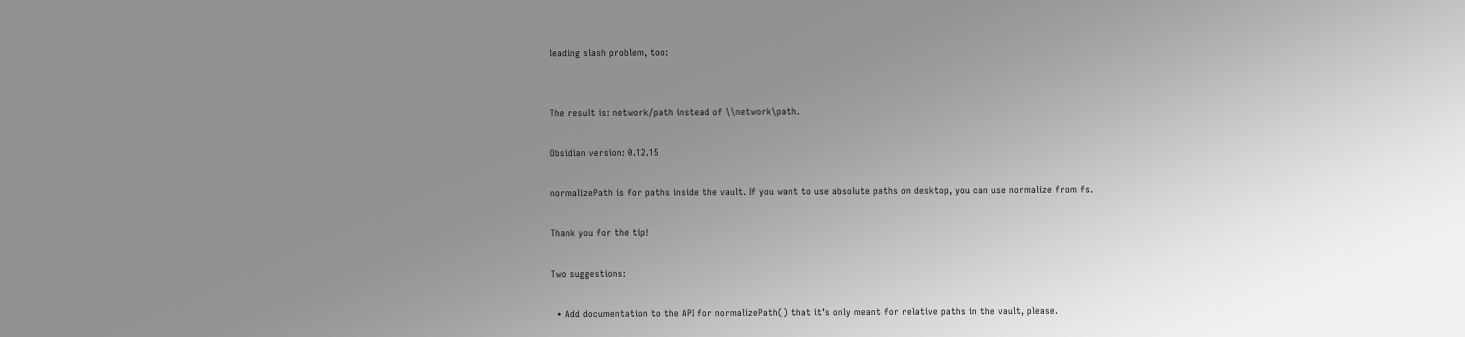leading slash problem, too:


The result is: network/path instead of \\network\path.

Obsidian version: 0.12.15

normalizePath is for paths inside the vault. If you want to use absolute paths on desktop, you can use normalize from fs.

Thank you for the tip!

Two suggestions:

  • Add documentation to the API for normalizePath() that it’s only meant for relative paths in the vault, please.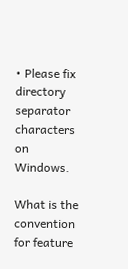• Please fix directory separator characters on Windows.

What is the convention for feature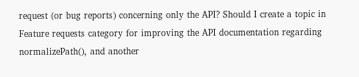request (or bug reports) concerning only the API? Should I create a topic in Feature requests category for improving the API documentation regarding normalizePath(), and another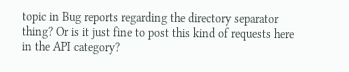topic in Bug reports regarding the directory separator thing? Or is it just fine to post this kind of requests here in the API category?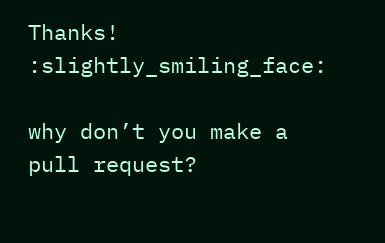Thanks! :slightly_smiling_face:

why don’t you make a pull request?